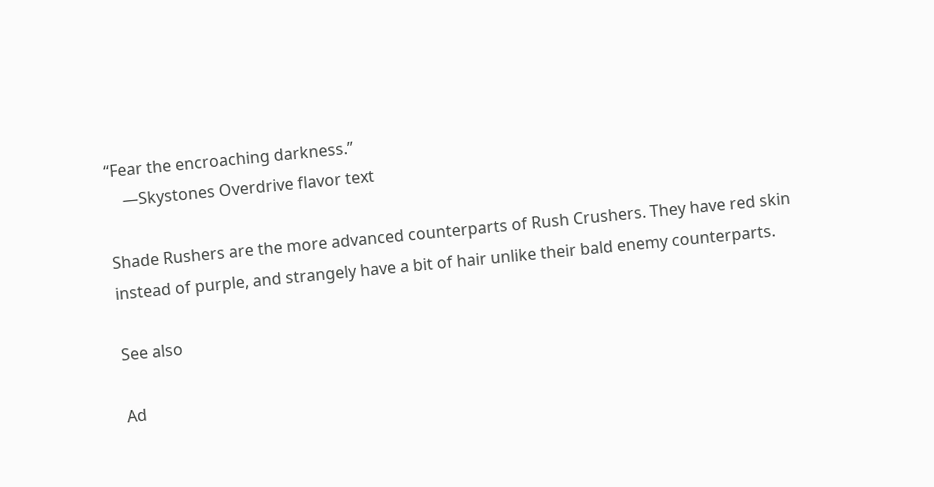“Fear the encroaching darkness.”
    —Skystones Overdrive flavor text

Shade Rushers are the more advanced counterparts of Rush Crushers. They have red skin instead of purple, and strangely have a bit of hair unlike their bald enemy counterparts.

See also

Ad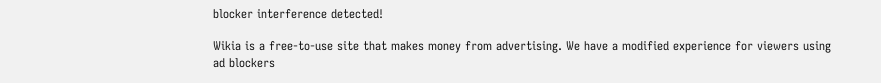blocker interference detected!

Wikia is a free-to-use site that makes money from advertising. We have a modified experience for viewers using ad blockers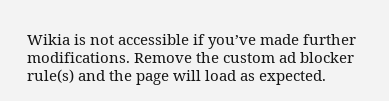Wikia is not accessible if you’ve made further modifications. Remove the custom ad blocker rule(s) and the page will load as expected.